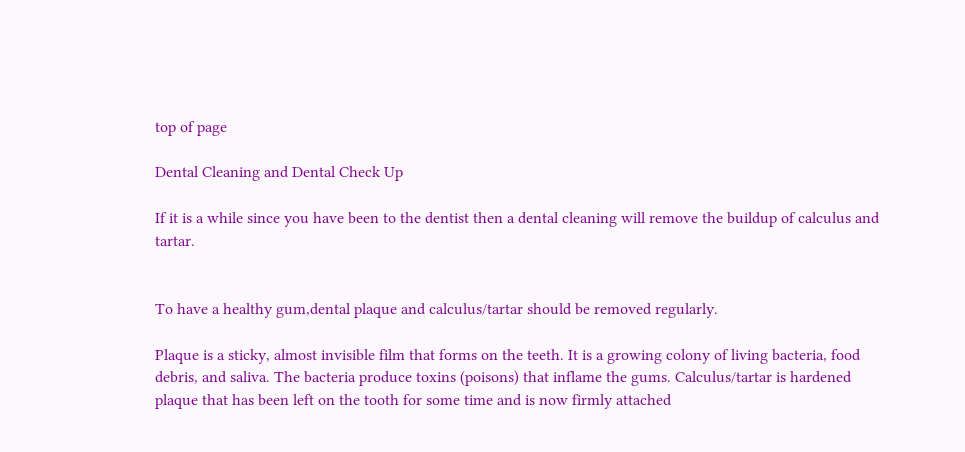top of page

Dental Cleaning and Dental Check Up

If it is a while since you have been to the dentist then a dental cleaning will remove the buildup of calculus and tartar.


To have a healthy gum,dental plaque and calculus/tartar should be removed regularly.

Plaque is a sticky, almost invisible film that forms on the teeth. It is a growing colony of living bacteria, food debris, and saliva. The bacteria produce toxins (poisons) that inflame the gums. Calculus/tartar is hardened plaque that has been left on the tooth for some time and is now firmly attached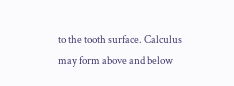to the tooth surface. Calculus may form above and below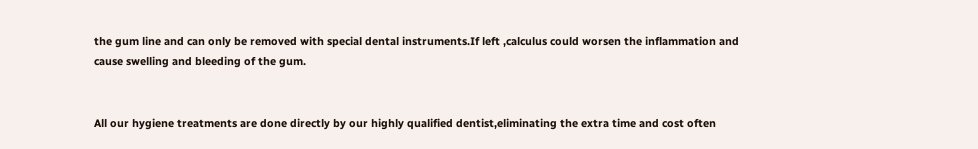the gum line and can only be removed with special dental instruments.If left ,calculus could worsen the inflammation and cause swelling and bleeding of the gum.


All our hygiene treatments are done directly by our highly qualified dentist,eliminating the extra time and cost often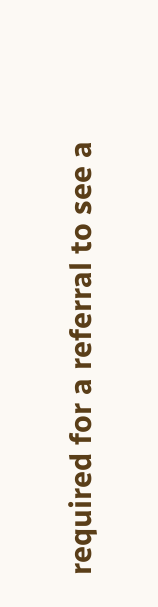required for a referral to see a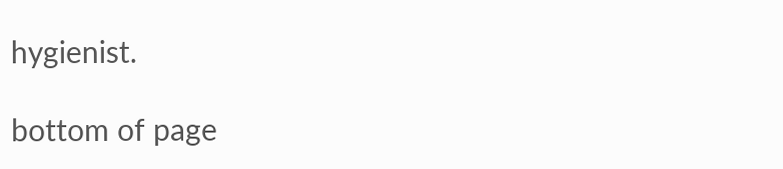hygienist.

bottom of page